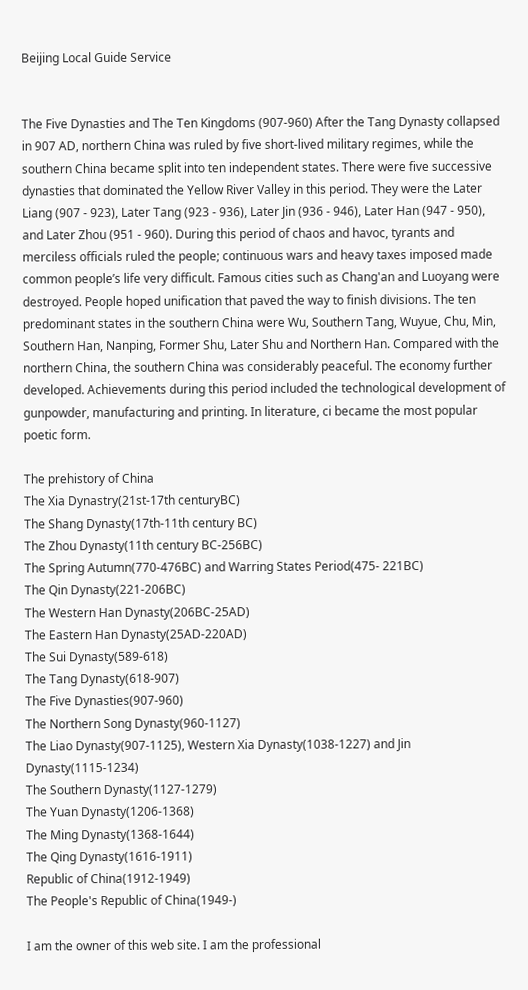Beijing Local Guide Service


The Five Dynasties and The Ten Kingdoms (907-960) After the Tang Dynasty collapsed in 907 AD, northern China was ruled by five short-lived military regimes, while the southern China became split into ten independent states. There were five successive dynasties that dominated the Yellow River Valley in this period. They were the Later Liang (907 - 923), Later Tang (923 - 936), Later Jin (936 - 946), Later Han (947 - 950), and Later Zhou (951 - 960). During this period of chaos and havoc, tyrants and merciless officials ruled the people; continuous wars and heavy taxes imposed made common people’s life very difficult. Famous cities such as Chang'an and Luoyang were destroyed. People hoped unification that paved the way to finish divisions. The ten predominant states in the southern China were Wu, Southern Tang, Wuyue, Chu, Min, Southern Han, Nanping, Former Shu, Later Shu and Northern Han. Compared with the northern China, the southern China was considerably peaceful. The economy further developed. Achievements during this period included the technological development of gunpowder, manufacturing and printing. In literature, ci became the most popular poetic form.

The prehistory of China
The Xia Dynastry(21st-17th centuryBC)
The Shang Dynasty(17th-11th century BC)
The Zhou Dynasty(11th century BC-256BC)
The Spring Autumn(770-476BC) and Warring States Period(475- 221BC)
The Qin Dynasty(221-206BC)
The Western Han Dynasty(206BC-25AD)
The Eastern Han Dynasty(25AD-220AD)
The Sui Dynasty(589-618)
The Tang Dynasty(618-907)
The Five Dynasties(907-960)
The Northern Song Dynasty(960-1127)
The Liao Dynasty(907-1125), Western Xia Dynasty(1038-1227) and Jin Dynasty(1115-1234)
The Southern Dynasty(1127-1279)
The Yuan Dynasty(1206-1368)
The Ming Dynasty(1368-1644)
The Qing Dynasty(1616-1911)
Republic of China(1912-1949)
The People's Republic of China(1949-)

I am the owner of this web site. I am the professional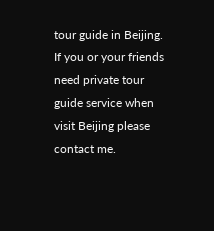tour guide in Beijing. If you or your friends need private tour guide service when visit Beijing please contact me.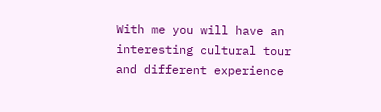With me you will have an interesting cultural tour and different experience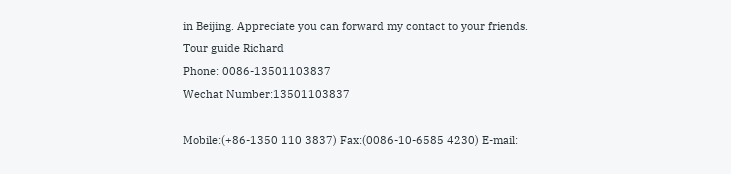in Beijing. Appreciate you can forward my contact to your friends.
Tour guide Richard
Phone: 0086-13501103837
Wechat Number:13501103837

Mobile:(+86-1350 110 3837) Fax:(0086-10-6585 4230) E-mail: